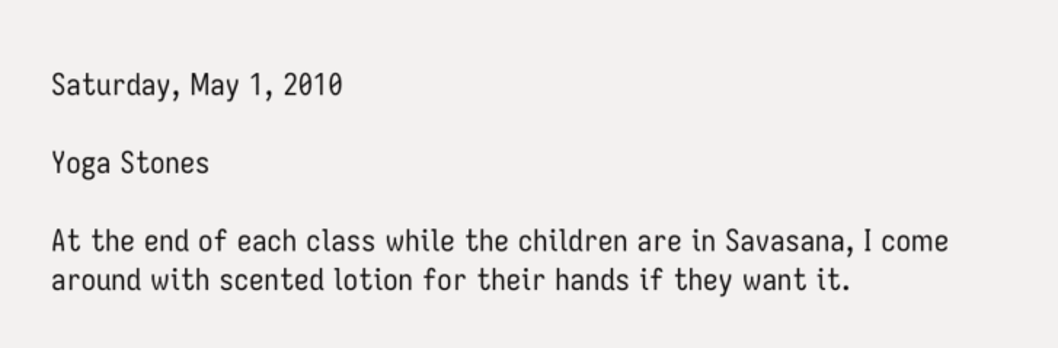Saturday, May 1, 2010

Yoga Stones

At the end of each class while the children are in Savasana, I come around with scented lotion for their hands if they want it.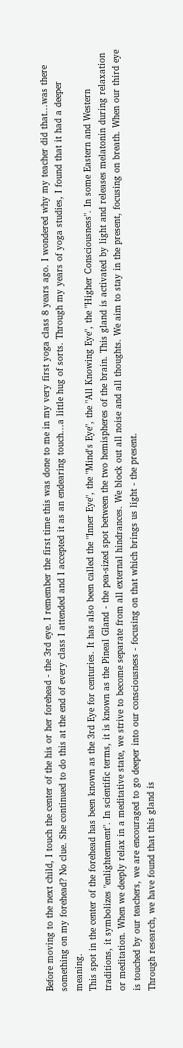Before moving to the next child, I touch the center of the his or her forehead - the 3rd eye. I remember the first time this was done to me in my very first yoga class 8 years ago. I wondered why my teacher did that...was there something on my forehead? No clue. She continued to do this at the end of every class I attended and I accepted it as an endearing touch...a little hug of sorts. Through my years of yoga studies, I found that it had a deeper meaning.
This spot in the center of the forehead has been known as the 3rd Eye for centuries. It has also been called the "Inner Eye", the "Mind's Eye", the "All Knowing Eye", the "Higher Consciousness". In some Eastern and Western traditions, it symbolizes "enlightenment". In scientific terms, it is known as the Pineal Gland - the pea-sized spot between the two hemispheres of the brain. This gland is activated by light and releases melatonin during relaxation or meditation. When we deeply relax in a meditative state, we strive to become separate from all external hindrances. We block out all noise and all thoughts. We aim to stay in the present, focusing on breath. When our third eye is touched by our teachers, we are encouraged to go deeper into our consciousness - focusing on that which brings us light - the present.
Through research, we have found that this gland is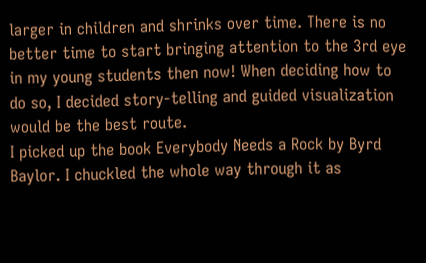larger in children and shrinks over time. There is no better time to start bringing attention to the 3rd eye in my young students then now! When deciding how to do so, I decided story-telling and guided visualization would be the best route.
I picked up the book Everybody Needs a Rock by Byrd Baylor. I chuckled the whole way through it as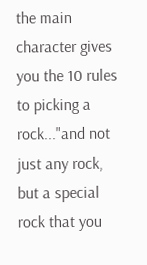the main character gives you the 10 rules to picking a rock..."and not just any rock, but a special rock that you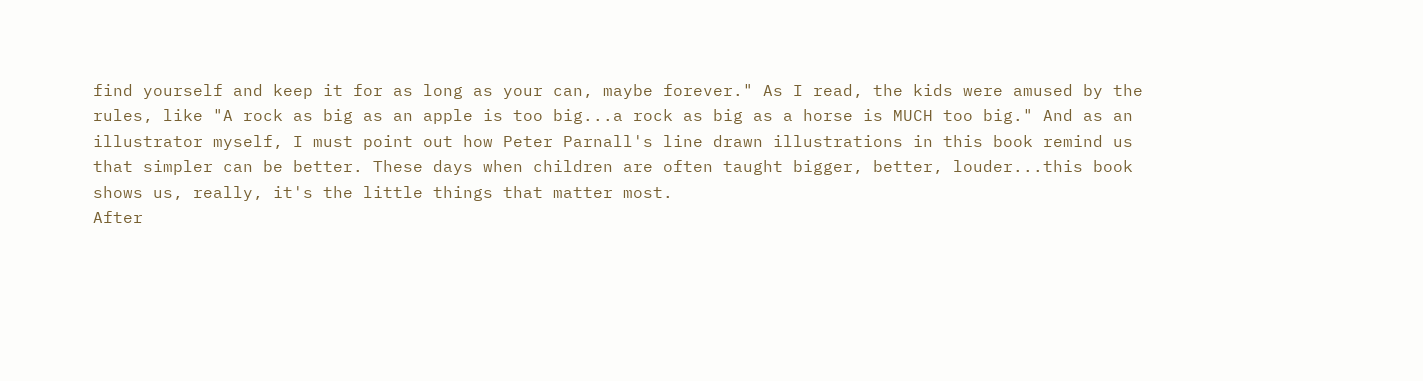find yourself and keep it for as long as your can, maybe forever." As I read, the kids were amused by the rules, like "A rock as big as an apple is too big...a rock as big as a horse is MUCH too big." And as an illustrator myself, I must point out how Peter Parnall's line drawn illustrations in this book remind us that simpler can be better. These days when children are often taught bigger, better, louder...this book shows us, really, it's the little things that matter most.
After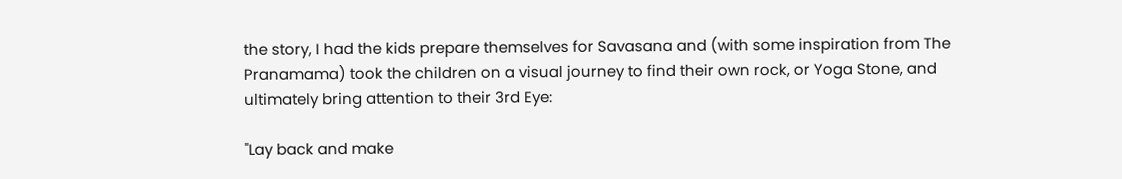the story, I had the kids prepare themselves for Savasana and (with some inspiration from The Pranamama) took the children on a visual journey to find their own rock, or Yoga Stone, and ultimately bring attention to their 3rd Eye:

"Lay back and make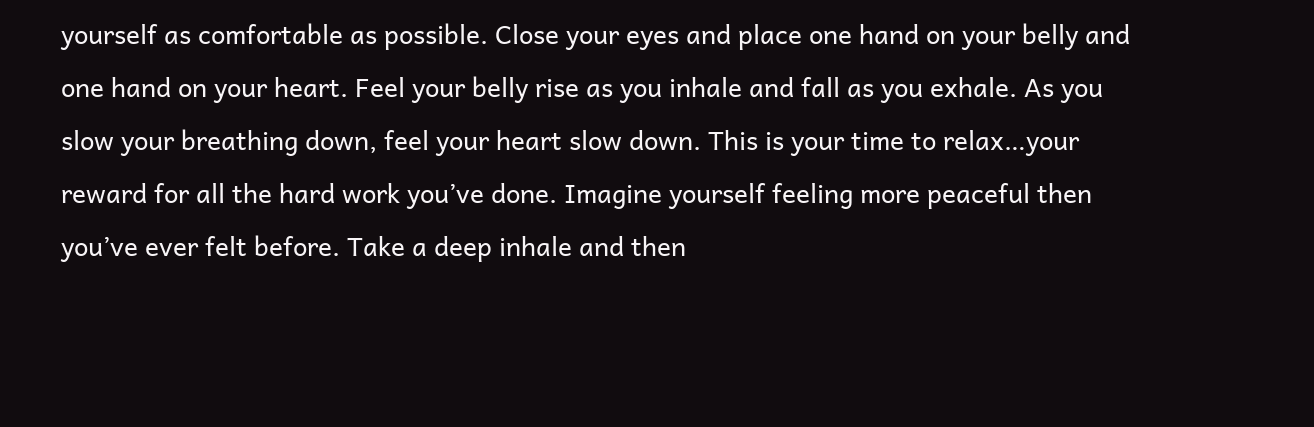yourself as comfortable as possible. Close your eyes and place one hand on your belly and one hand on your heart. Feel your belly rise as you inhale and fall as you exhale. As you slow your breathing down, feel your heart slow down. This is your time to relax…your reward for all the hard work you’ve done. Imagine yourself feeling more peaceful then you’ve ever felt before. Take a deep inhale and then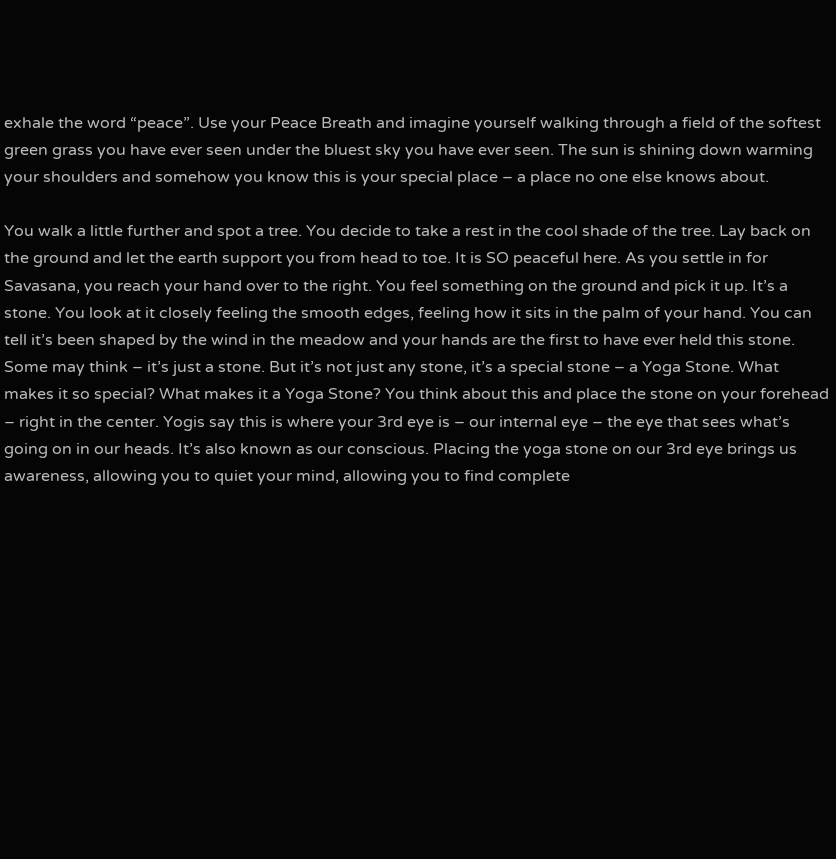exhale the word “peace”. Use your Peace Breath and imagine yourself walking through a field of the softest green grass you have ever seen under the bluest sky you have ever seen. The sun is shining down warming your shoulders and somehow you know this is your special place – a place no one else knows about.

You walk a little further and spot a tree. You decide to take a rest in the cool shade of the tree. Lay back on the ground and let the earth support you from head to toe. It is SO peaceful here. As you settle in for Savasana, you reach your hand over to the right. You feel something on the ground and pick it up. It’s a stone. You look at it closely feeling the smooth edges, feeling how it sits in the palm of your hand. You can tell it’s been shaped by the wind in the meadow and your hands are the first to have ever held this stone. Some may think – it’s just a stone. But it’s not just any stone, it’s a special stone – a Yoga Stone. What makes it so special? What makes it a Yoga Stone? You think about this and place the stone on your forehead – right in the center. Yogis say this is where your 3rd eye is – our internal eye – the eye that sees what’s going on in our heads. It’s also known as our conscious. Placing the yoga stone on our 3rd eye brings us awareness, allowing you to quiet your mind, allowing you to find complete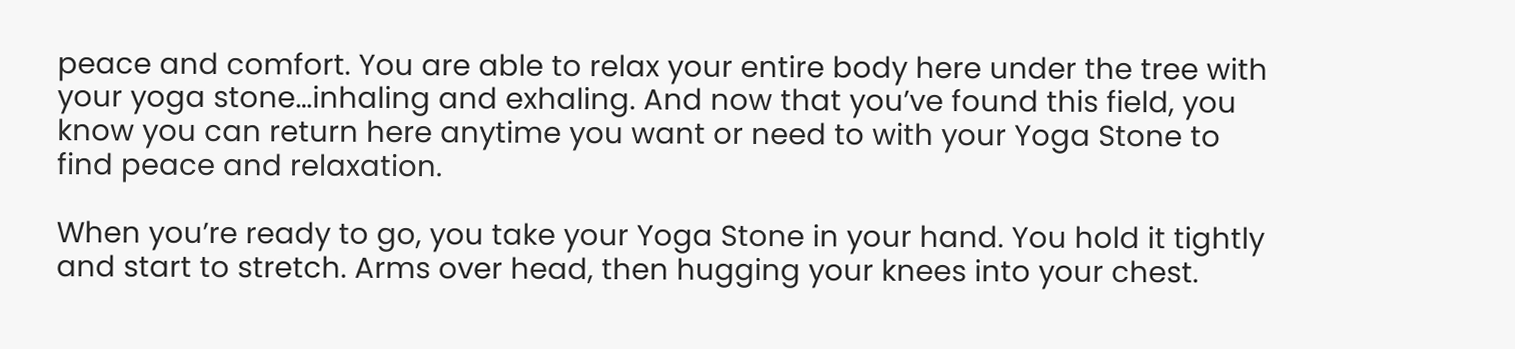peace and comfort. You are able to relax your entire body here under the tree with your yoga stone…inhaling and exhaling. And now that you’ve found this field, you know you can return here anytime you want or need to with your Yoga Stone to find peace and relaxation.

When you’re ready to go, you take your Yoga Stone in your hand. You hold it tightly and start to stretch. Arms over head, then hugging your knees into your chest.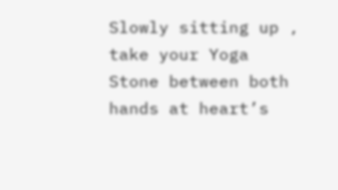Slowly sitting up , take your Yoga Stone between both hands at heart’s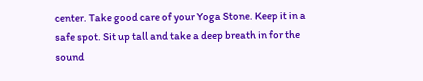center. Take good care of your Yoga Stone. Keep it in a safe spot. Sit up tall and take a deep breath in for the sound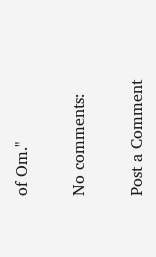of Om."

No comments:

Post a Comment